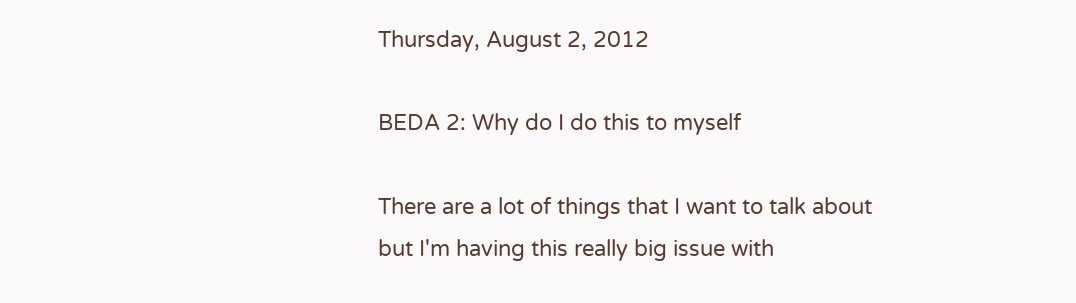Thursday, August 2, 2012

BEDA 2: Why do I do this to myself

There are a lot of things that I want to talk about but I'm having this really big issue with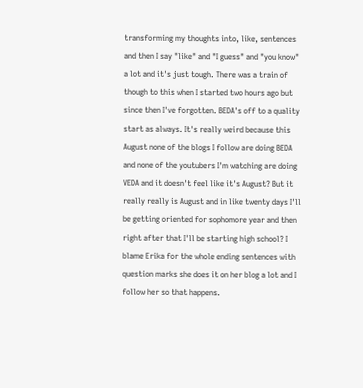transforming my thoughts into, like, sentences and then I say "like" and "I guess" and "you know" a lot and it's just tough. There was a train of though to this when I started two hours ago but since then I've forgotten. BEDA's off to a quality start as always. It's really weird because this August none of the blogs I follow are doing BEDA and none of the youtubers I'm watching are doing VEDA and it doesn't feel like it's August? But it really really is August and in like twenty days I'll be getting oriented for sophomore year and then right after that I'll be starting high school? I blame Erika for the whole ending sentences with question marks she does it on her blog a lot and I follow her so that happens.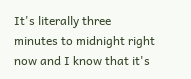It's literally three minutes to midnight right now and I know that it's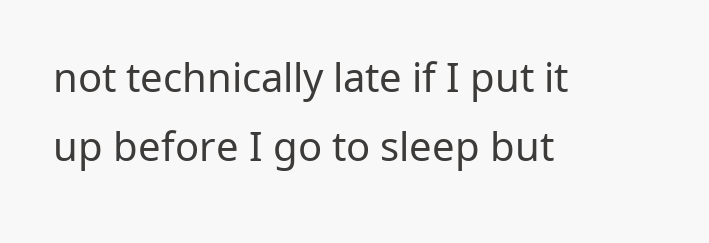not technically late if I put it up before I go to sleep but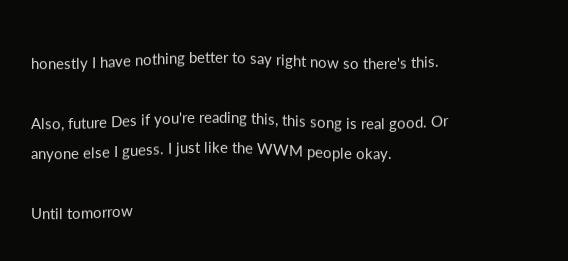honestly I have nothing better to say right now so there's this.

Also, future Des if you're reading this, this song is real good. Or anyone else I guess. I just like the WWM people okay.

Until tomorrow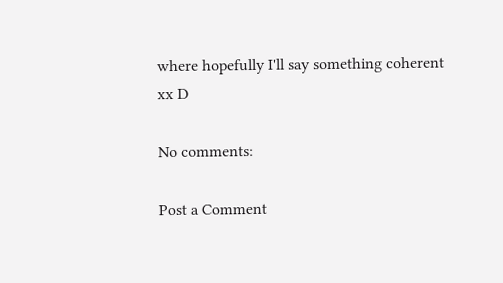where hopefully I'll say something coherent
xx D

No comments:

Post a Comment